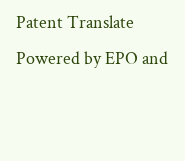Patent Translate
Powered by EPO and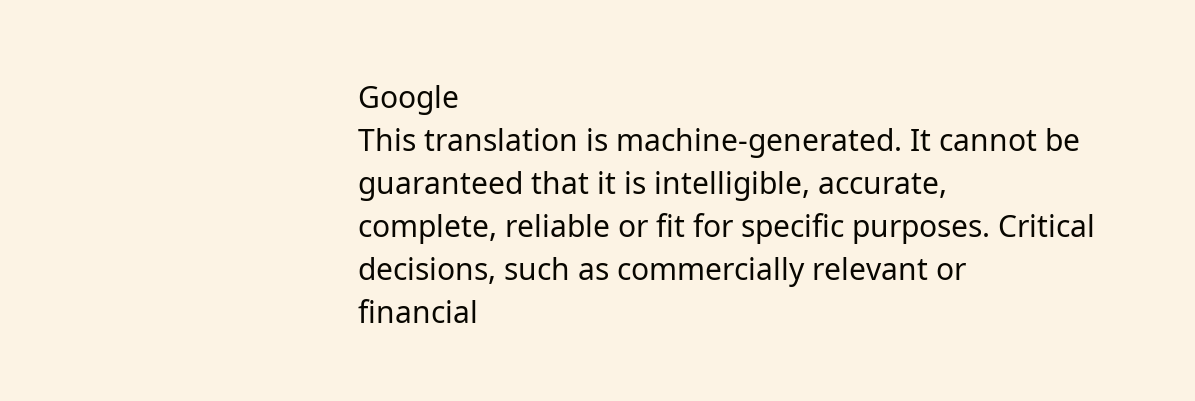Google
This translation is machine-generated. It cannot be guaranteed that it is intelligible, accurate,
complete, reliable or fit for specific purposes. Critical decisions, such as commercially relevant or
financial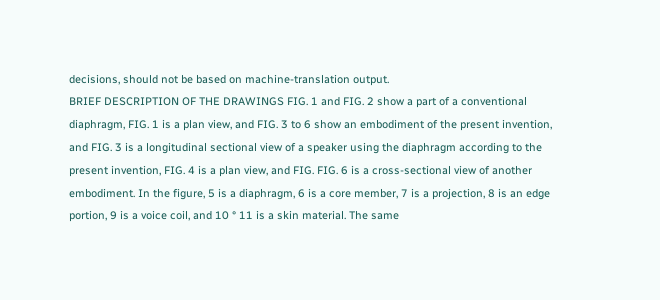decisions, should not be based on machine-translation output.
BRIEF DESCRIPTION OF THE DRAWINGS FIG. 1 and FIG. 2 show a part of a conventional
diaphragm, FIG. 1 is a plan view, and FIG. 3 to 6 show an embodiment of the present invention,
and FIG. 3 is a longitudinal sectional view of a speaker using the diaphragm according to the
present invention, FIG. 4 is a plan view, and FIG. FIG. 6 is a cross-sectional view of another
embodiment. In the figure, 5 is a diaphragm, 6 is a core member, 7 is a projection, 8 is an edge
portion, 9 is a voice coil, and 10 ° 11 is a skin material. The same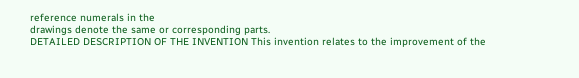reference numerals in the
drawings denote the same or corresponding parts.
DETAILED DESCRIPTION OF THE INVENTION This invention relates to the improvement of the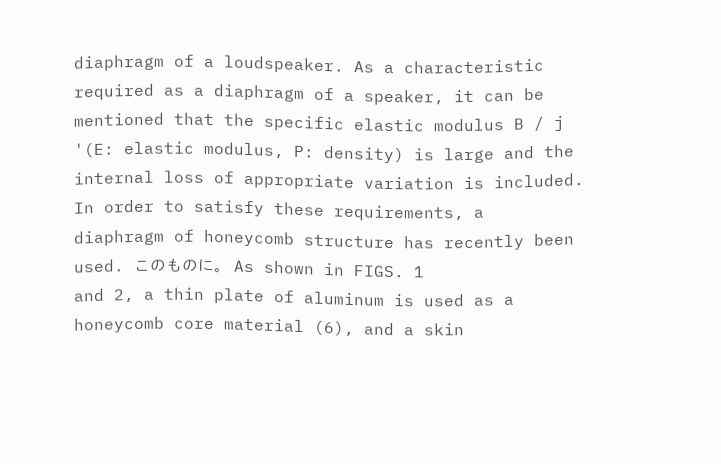diaphragm of a loudspeaker. As a characteristic required as a diaphragm of a speaker, it can be
mentioned that the specific elastic modulus B / j '(E: elastic modulus, P: density) is large and the
internal loss of appropriate variation is included. In order to satisfy these requirements, a
diaphragm of honeycomb structure has recently been used. このものに。 As shown in FIGS. 1
and 2, a thin plate of aluminum is used as a honeycomb core material (6), and a skin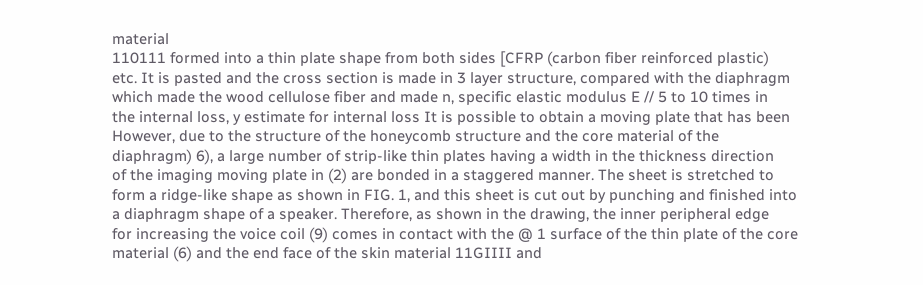material
110111 formed into a thin plate shape from both sides [CFRP (carbon fiber reinforced plastic)
etc. It is pasted and the cross section is made in 3 layer structure, compared with the diaphragm
which made the wood cellulose fiber and made n, specific elastic modulus E // 5 to 10 times in
the internal loss, y estimate for internal loss It is possible to obtain a moving plate that has been
However, due to the structure of the honeycomb structure and the core material of the
diaphragm) 6), a large number of strip-like thin plates having a width in the thickness direction
of the imaging moving plate in (2) are bonded in a staggered manner. The sheet is stretched to
form a ridge-like shape as shown in FIG. 1, and this sheet is cut out by punching and finished into
a diaphragm shape of a speaker. Therefore, as shown in the drawing, the inner peripheral edge
for increasing the voice coil (9) comes in contact with the @ 1 surface of the thin plate of the core
material (6) and the end face of the skin material 11GIIII and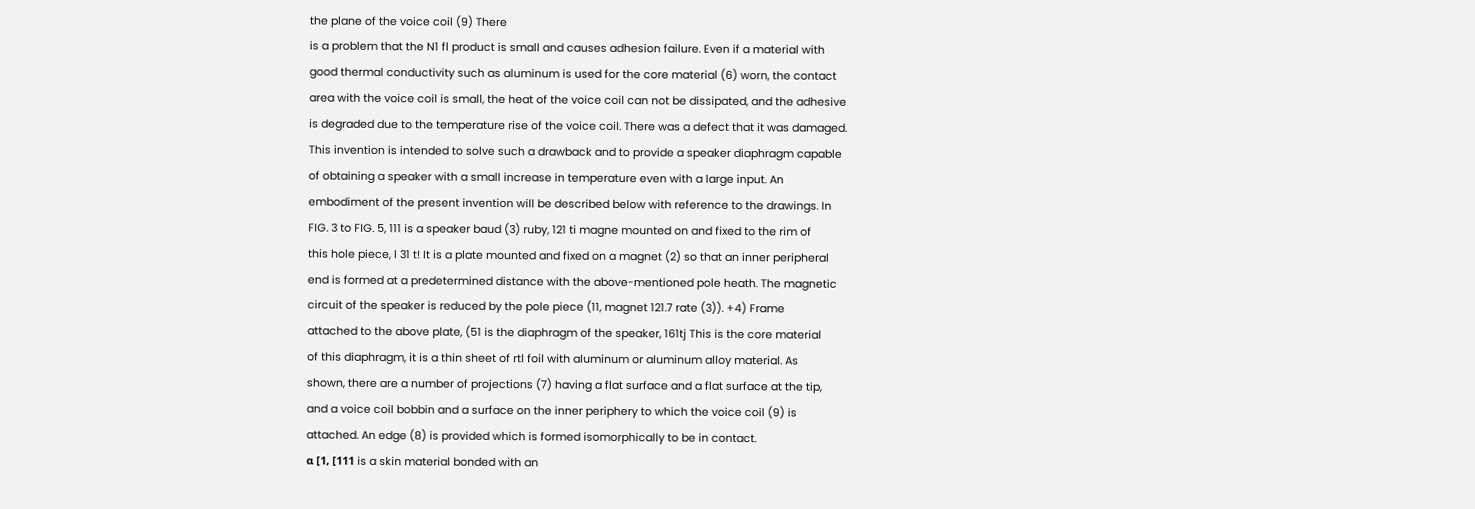the plane of the voice coil (9) There
is a problem that the N1 fl product is small and causes adhesion failure. Even if a material with
good thermal conductivity such as aluminum is used for the core material (6) worn, the contact
area with the voice coil is small, the heat of the voice coil can not be dissipated, and the adhesive
is degraded due to the temperature rise of the voice coil. There was a defect that it was damaged.
This invention is intended to solve such a drawback and to provide a speaker diaphragm capable
of obtaining a speaker with a small increase in temperature even with a large input. An
embodiment of the present invention will be described below with reference to the drawings. In
FIG. 3 to FIG. 5, 111 is a speaker baud (3) ruby, 121 ti magne mounted on and fixed to the rim of
this hole piece, l 31 t! It is a plate mounted and fixed on a magnet (2) so that an inner peripheral
end is formed at a predetermined distance with the above-mentioned pole heath. The magnetic
circuit of the speaker is reduced by the pole piece (11, magnet 121.7 rate (3)). +4) Frame
attached to the above plate, (51 is the diaphragm of the speaker, 161tj This is the core material
of this diaphragm, it is a thin sheet of rtl foil with aluminum or aluminum alloy material. As
shown, there are a number of projections (7) having a flat surface and a flat surface at the tip,
and a voice coil bobbin and a surface on the inner periphery to which the voice coil (9) is
attached. An edge (8) is provided which is formed isomorphically to be in contact.
α [1, [111 is a skin material bonded with an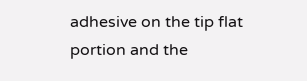adhesive on the tip flat portion and the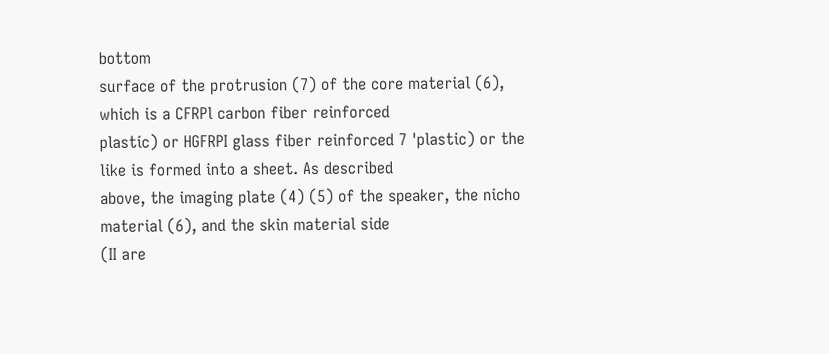bottom
surface of the protrusion (7) of the core material (6), which is a CFRPl carbon fiber reinforced
plastic) or HGFRPI glass fiber reinforced 7 'plastic) or the like is formed into a sheet. As described
above, the imaging plate (4) (5) of the speaker, the nicho material (6), and the skin material side
(II are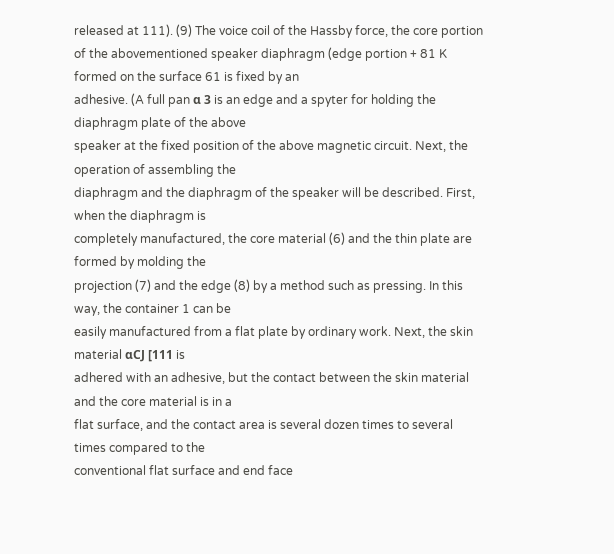released at 111). (9) The voice coil of the Hassby force, the core portion of the abovementioned speaker diaphragm (edge portion + 81 K formed on the surface 61 is fixed by an
adhesive. (A full pan α 3 is an edge and a spyter for holding the diaphragm plate of the above
speaker at the fixed position of the above magnetic circuit. Next, the operation of assembling the
diaphragm and the diaphragm of the speaker will be described. First, when the diaphragm is
completely manufactured, the core material (6) and the thin plate are formed by molding the
projection (7) and the edge (8) by a method such as pressing. In this way, the container 1 can be
easily manufactured from a flat plate by ordinary work. Next, the skin material αCJ [111 is
adhered with an adhesive, but the contact between the skin material and the core material is in a
flat surface, and the contact area is several dozen times to several times compared to the
conventional flat surface and end face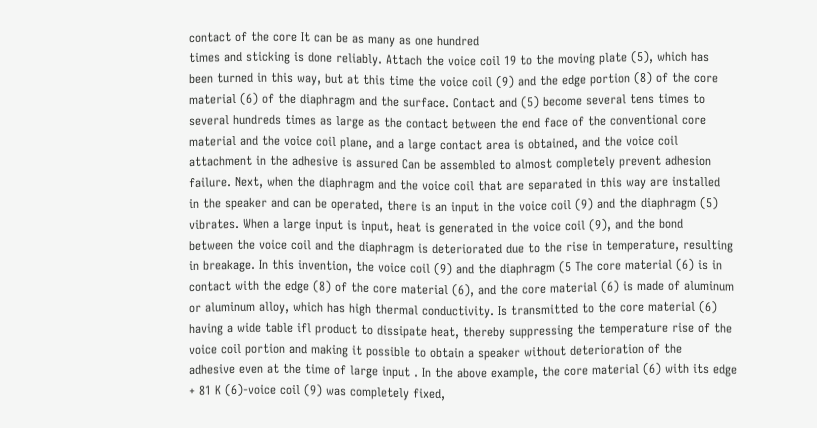contact of the core It can be as many as one hundred
times and sticking is done reliably. Attach the voice coil 19 to the moving plate (5), which has
been turned in this way, but at this time the voice coil (9) and the edge portion (8) of the core
material (6) of the diaphragm and the surface. Contact and (5) become several tens times to
several hundreds times as large as the contact between the end face of the conventional core
material and the voice coil plane, and a large contact area is obtained, and the voice coil
attachment in the adhesive is assured Can be assembled to almost completely prevent adhesion
failure. Next, when the diaphragm and the voice coil that are separated in this way are installed
in the speaker and can be operated, there is an input in the voice coil (9) and the diaphragm (5)
vibrates. When a large input is input, heat is generated in the voice coil (9), and the bond
between the voice coil and the diaphragm is deteriorated due to the rise in temperature, resulting
in breakage. In this invention, the voice coil (9) and the diaphragm (5 The core material (6) is in
contact with the edge (8) of the core material (6), and the core material (6) is made of aluminum
or aluminum alloy, which has high thermal conductivity. Is transmitted to the core material (6)
having a wide table ifl product to dissipate heat, thereby suppressing the temperature rise of the
voice coil portion and making it possible to obtain a speaker without deterioration of the
adhesive even at the time of large input . In the above example, the core material (6) with its edge
+ 81 K (6)-voice coil (9) was completely fixed,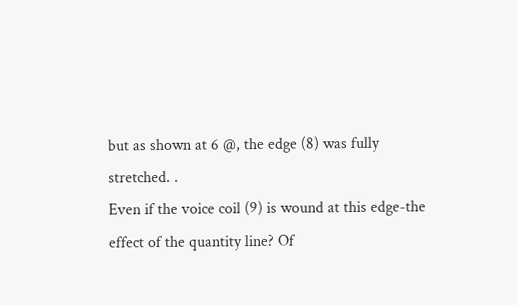but as shown at 6 @, the edge (8) was fully
stretched. .
Even if the voice coil (9) is wound at this edge-the effect of the quantity line? Of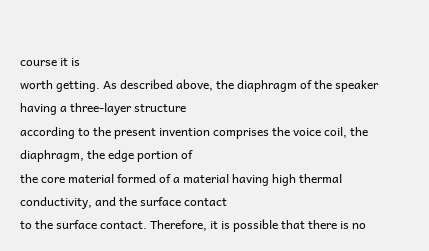course it is
worth getting. As described above, the diaphragm of the speaker having a three-layer structure
according to the present invention comprises the voice coil, the diaphragm, the edge portion of
the core material formed of a material having high thermal conductivity, and the surface contact
to the surface contact. Therefore, it is possible that there is no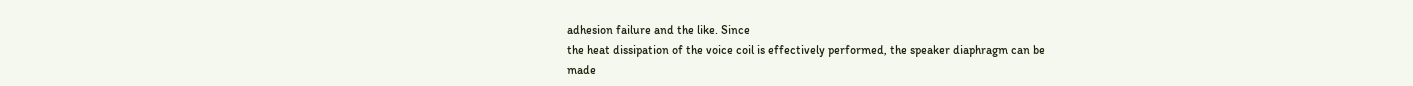adhesion failure and the like. Since
the heat dissipation of the voice coil is effectively performed, the speaker diaphragm can be
made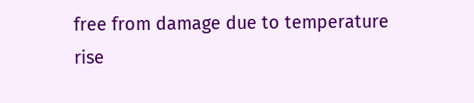free from damage due to temperature rise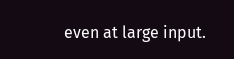even at large input.